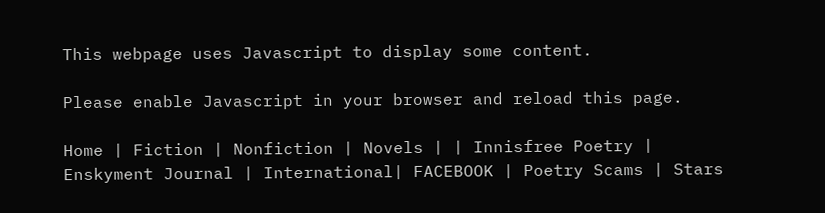This webpage uses Javascript to display some content.

Please enable Javascript in your browser and reload this page.

Home | Fiction | Nonfiction | Novels | | Innisfree Poetry | Enskyment Journal | International| FACEBOOK | Poetry Scams | Stars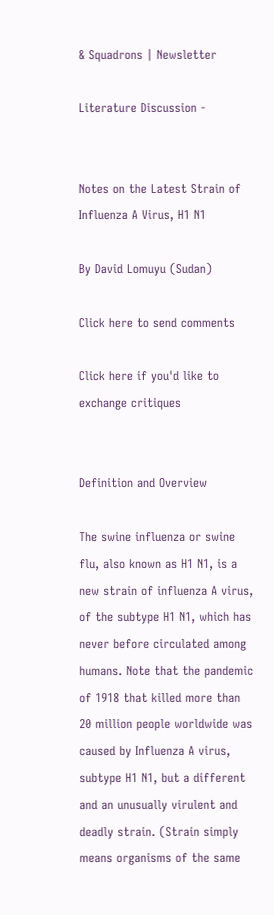& Squadrons | Newsletter

Literature Discussion -


Notes on the Latest Strain of Influenza A Virus, H1 N1

By David Lomuyu (Sudan)

Click here to send comments

Click here if you'd like to exchange critiques


Definition and Overview

The swine influenza or swine flu, also known as H1 N1, is a new strain of influenza A virus, of the subtype H1 N1, which has never before circulated among humans. Note that the pandemic of 1918 that killed more than 20 million people worldwide was caused by Influenza A virus, subtype H1 N1, but a different and an unusually virulent and deadly strain. (Strain simply means organisms of the same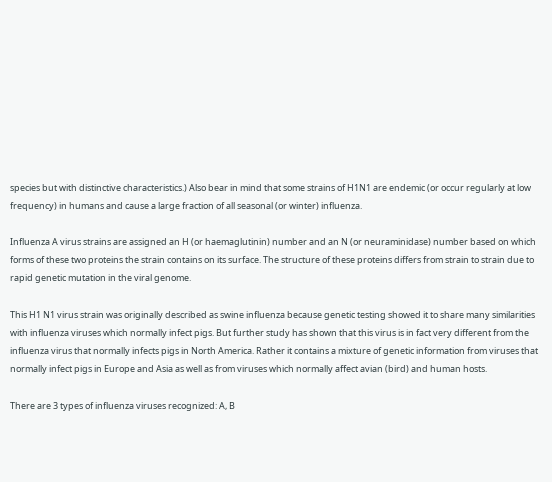species but with distinctive characteristics.) Also bear in mind that some strains of H1N1 are endemic (or occur regularly at low frequency) in humans and cause a large fraction of all seasonal (or winter) influenza.

Influenza A virus strains are assigned an H (or haemaglutinin) number and an N (or neuraminidase) number based on which forms of these two proteins the strain contains on its surface. The structure of these proteins differs from strain to strain due to rapid genetic mutation in the viral genome.

This H1 N1 virus strain was originally described as swine influenza because genetic testing showed it to share many similarities with influenza viruses which normally infect pigs. But further study has shown that this virus is in fact very different from the influenza virus that normally infects pigs in North America. Rather it contains a mixture of genetic information from viruses that normally infect pigs in Europe and Asia as well as from viruses which normally affect avian (bird) and human hosts.

There are 3 types of influenza viruses recognized: A, B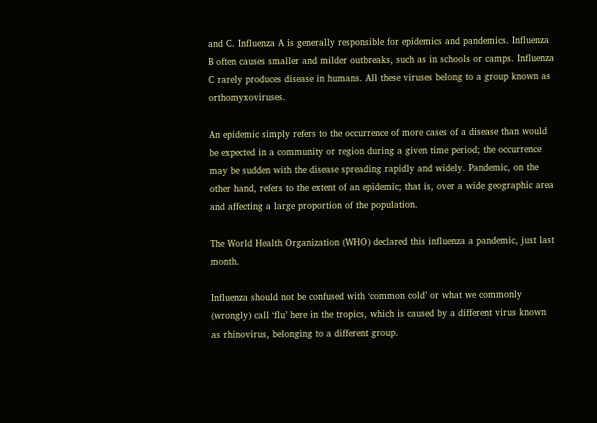and C. Influenza A is generally responsible for epidemics and pandemics. Influenza B often causes smaller and milder outbreaks, such as in schools or camps. Influenza C rarely produces disease in humans. All these viruses belong to a group known as orthomyxoviruses.

An epidemic simply refers to the occurrence of more cases of a disease than would be expected in a community or region during a given time period; the occurrence may be sudden with the disease spreading rapidly and widely. Pandemic, on the other hand, refers to the extent of an epidemic; that is, over a wide geographic area and affecting a large proportion of the population.

The World Health Organization (WHO) declared this influenza a pandemic, just last month.

Influenza should not be confused with ‘common cold’ or what we commonly (wrongly) call ‘flu’ here in the tropics, which is caused by a different virus known as rhinovirus, belonging to a different group.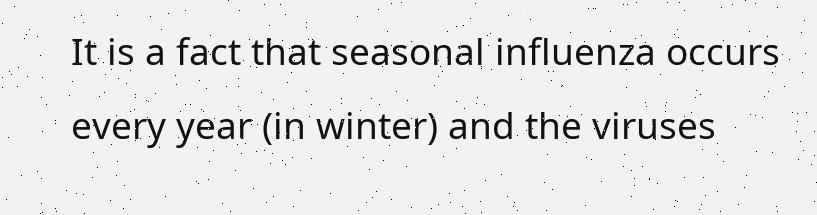It is a fact that seasonal influenza occurs every year (in winter) and the viruses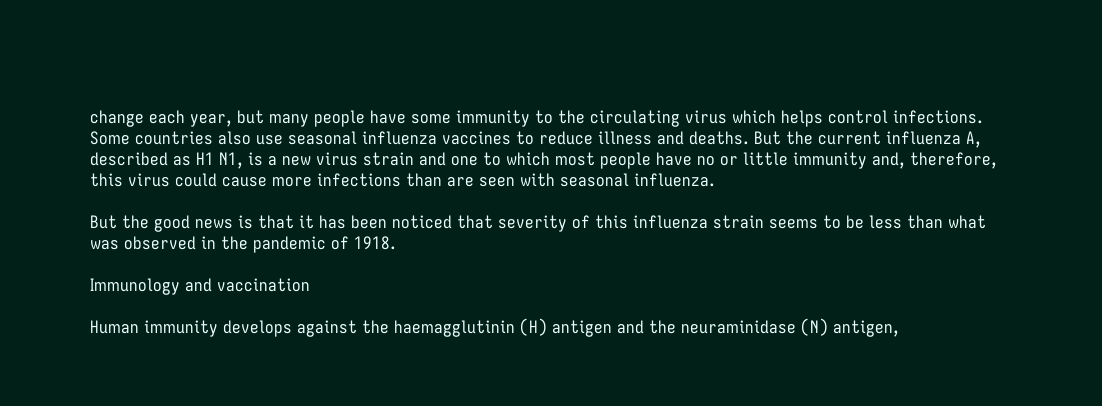change each year, but many people have some immunity to the circulating virus which helps control infections. Some countries also use seasonal influenza vaccines to reduce illness and deaths. But the current influenza A, described as H1 N1, is a new virus strain and one to which most people have no or little immunity and, therefore, this virus could cause more infections than are seen with seasonal influenza.

But the good news is that it has been noticed that severity of this influenza strain seems to be less than what was observed in the pandemic of 1918.

Immunology and vaccination

Human immunity develops against the haemagglutinin (H) antigen and the neuraminidase (N) antigen,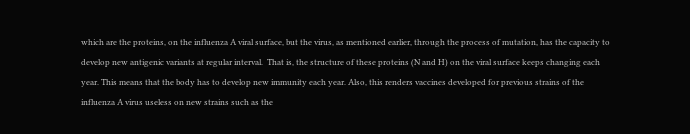which are the proteins, on the influenza A viral surface, but the virus, as mentioned earlier, through the process of mutation, has the capacity to develop new antigenic variants at regular interval.  That is, the structure of these proteins (N and H) on the viral surface keeps changing each year. This means that the body has to develop new immunity each year. Also, this renders vaccines developed for previous strains of the influenza A virus useless on new strains such as the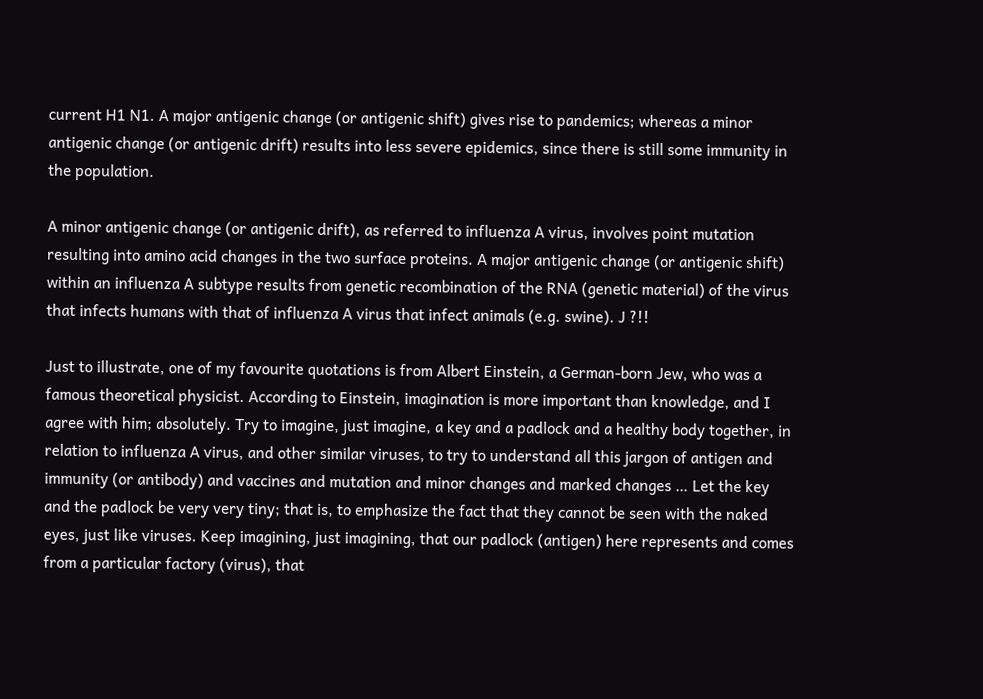current H1 N1. A major antigenic change (or antigenic shift) gives rise to pandemics; whereas a minor antigenic change (or antigenic drift) results into less severe epidemics, since there is still some immunity in the population.

A minor antigenic change (or antigenic drift), as referred to influenza A virus, involves point mutation resulting into amino acid changes in the two surface proteins. A major antigenic change (or antigenic shift) within an influenza A subtype results from genetic recombination of the RNA (genetic material) of the virus that infects humans with that of influenza A virus that infect animals (e.g. swine). J ?!!

Just to illustrate, one of my favourite quotations is from Albert Einstein, a German-born Jew, who was a famous theoretical physicist. According to Einstein, imagination is more important than knowledge, and I agree with him; absolutely. Try to imagine, just imagine, a key and a padlock and a healthy body together, in relation to influenza A virus, and other similar viruses, to try to understand all this jargon of antigen and immunity (or antibody) and vaccines and mutation and minor changes and marked changes … Let the key and the padlock be very very tiny; that is, to emphasize the fact that they cannot be seen with the naked eyes, just like viruses. Keep imagining, just imagining, that our padlock (antigen) here represents and comes from a particular factory (virus), that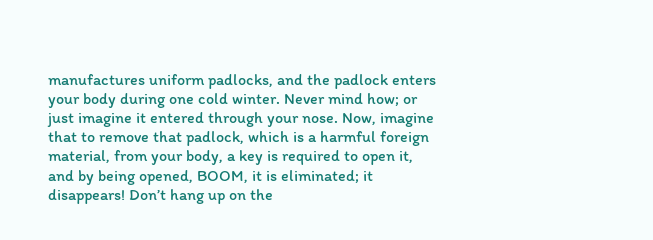manufactures uniform padlocks, and the padlock enters your body during one cold winter. Never mind how; or just imagine it entered through your nose. Now, imagine that to remove that padlock, which is a harmful foreign material, from your body, a key is required to open it, and by being opened, BOOM, it is eliminated; it disappears! Don’t hang up on the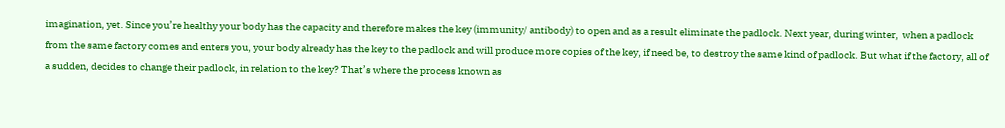imagination, yet. Since you’re healthy your body has the capacity and therefore makes the key (immunity/ antibody) to open and as a result eliminate the padlock. Next year, during winter,  when a padlock from the same factory comes and enters you, your body already has the key to the padlock and will produce more copies of the key, if need be, to destroy the same kind of padlock. But what if the factory, all of a sudden, decides to change their padlock, in relation to the key? That’s where the process known as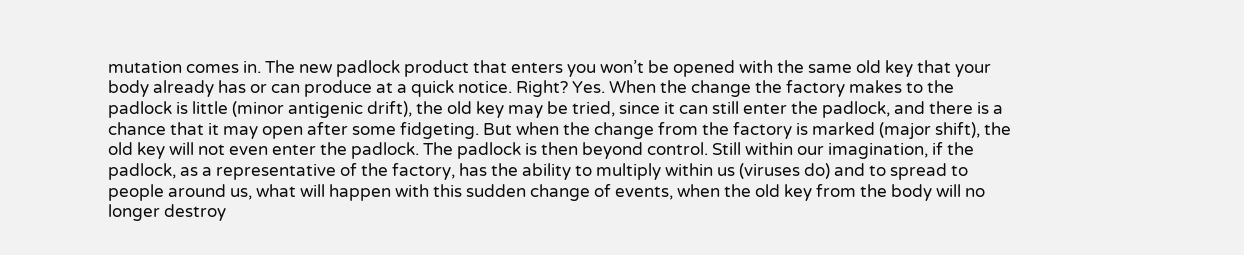mutation comes in. The new padlock product that enters you won’t be opened with the same old key that your body already has or can produce at a quick notice. Right? Yes. When the change the factory makes to the padlock is little (minor antigenic drift), the old key may be tried, since it can still enter the padlock, and there is a chance that it may open after some fidgeting. But when the change from the factory is marked (major shift), the old key will not even enter the padlock. The padlock is then beyond control. Still within our imagination, if the padlock, as a representative of the factory, has the ability to multiply within us (viruses do) and to spread to people around us, what will happen with this sudden change of events, when the old key from the body will no longer destroy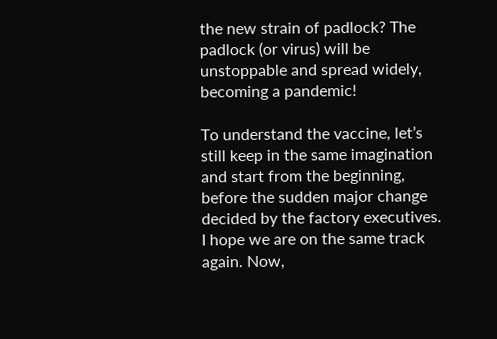the new strain of padlock? The padlock (or virus) will be unstoppable and spread widely, becoming a pandemic!

To understand the vaccine, let’s still keep in the same imagination and start from the beginning, before the sudden major change decided by the factory executives. I hope we are on the same track again. Now,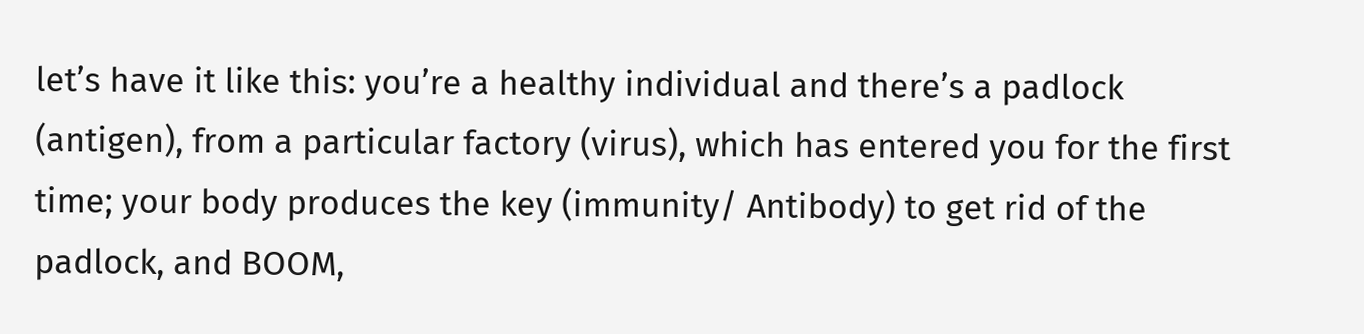let’s have it like this: you’re a healthy individual and there’s a padlock (antigen), from a particular factory (virus), which has entered you for the first time; your body produces the key (immunity/ Antibody) to get rid of the padlock, and BOOM,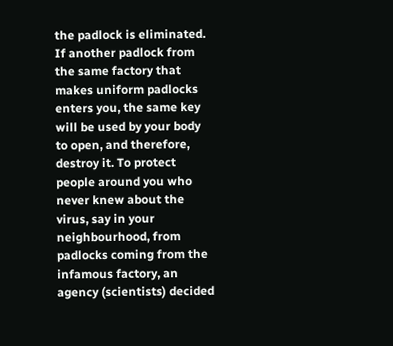the padlock is eliminated. If another padlock from the same factory that makes uniform padlocks enters you, the same key will be used by your body to open, and therefore, destroy it. To protect people around you who never knew about the virus, say in your neighbourhood, from padlocks coming from the infamous factory, an agency (scientists) decided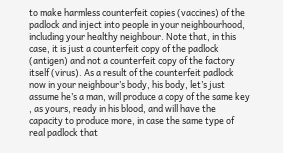to make harmless counterfeit copies (vaccines) of the padlock and inject into people in your neighbourhood, including your healthy neighbour. Note that, in this case, it is just a counterfeit copy of the padlock (antigen) and not a counterfeit copy of the factory itself (virus). As a result of the counterfeit padlock now in your neighbour’s body, his body, let’s just assume he’s a man, will produce a copy of the same key , as yours, ready in his blood, and will have the capacity to produce more, in case the same type of real padlock that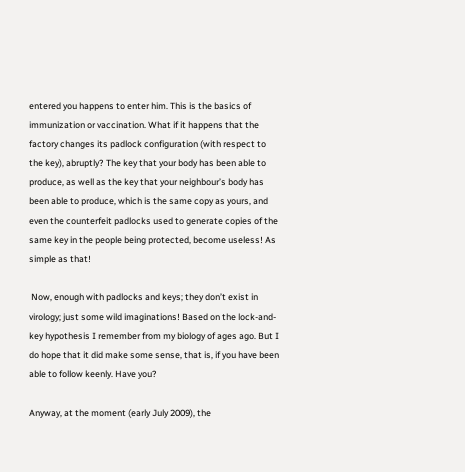entered you happens to enter him. This is the basics of immunization or vaccination. What if it happens that the factory changes its padlock configuration (with respect to the key), abruptly? The key that your body has been able to produce, as well as the key that your neighbour’s body has been able to produce, which is the same copy as yours, and even the counterfeit padlocks used to generate copies of the same key in the people being protected, become useless! As simple as that!

 Now, enough with padlocks and keys; they don’t exist in virology; just some wild imaginations! Based on the lock-and-key hypothesis I remember from my biology of ages ago. But I do hope that it did make some sense, that is, if you have been able to follow keenly. Have you?

Anyway, at the moment (early July 2009), the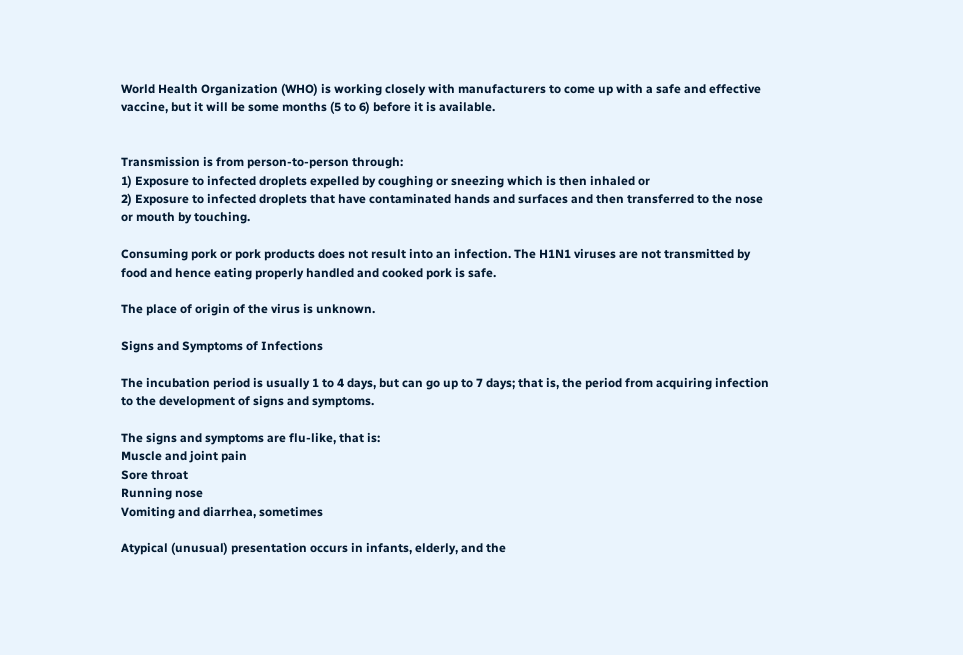World Health Organization (WHO) is working closely with manufacturers to come up with a safe and effective vaccine, but it will be some months (5 to 6) before it is available.


Transmission is from person-to-person through:
1) Exposure to infected droplets expelled by coughing or sneezing which is then inhaled or
2) Exposure to infected droplets that have contaminated hands and surfaces and then transferred to the nose or mouth by touching.

Consuming pork or pork products does not result into an infection. The H1N1 viruses are not transmitted by food and hence eating properly handled and cooked pork is safe.

The place of origin of the virus is unknown.

Signs and Symptoms of Infections

The incubation period is usually 1 to 4 days, but can go up to 7 days; that is, the period from acquiring infection to the development of signs and symptoms.

The signs and symptoms are flu-like, that is:
Muscle and joint pain
Sore throat
Running nose
Vomiting and diarrhea, sometimes

Atypical (unusual) presentation occurs in infants, elderly, and the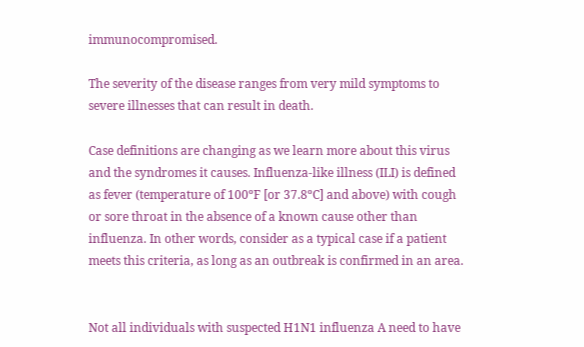immunocompromised.

The severity of the disease ranges from very mild symptoms to severe illnesses that can result in death.

Case definitions are changing as we learn more about this virus and the syndromes it causes. Influenza-like illness (ILI) is defined as fever (temperature of 100ºF [or 37.8ºC] and above) with cough or sore throat in the absence of a known cause other than influenza. In other words, consider as a typical case if a patient meets this criteria, as long as an outbreak is confirmed in an area.


Not all individuals with suspected H1N1 influenza A need to have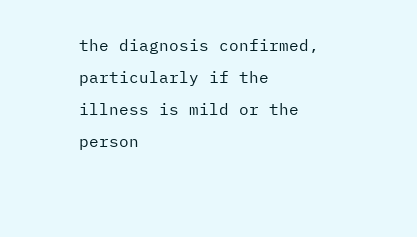the diagnosis confirmed, particularly if the illness is mild or the person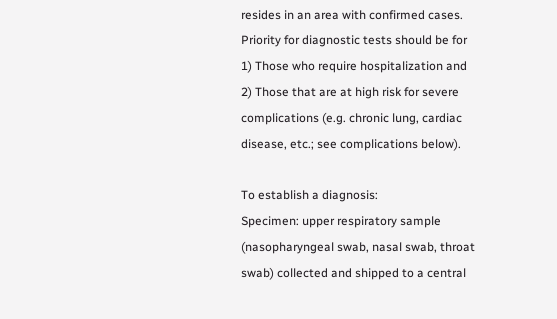resides in an area with confirmed cases. Priority for diagnostic tests should be for
1) Those who require hospitalization and
2) Those that are at high risk for severe complications (e.g. chronic lung, cardiac disease, etc.; see complications below).

To establish a diagnosis:
Specimen: upper respiratory sample (nasopharyngeal swab, nasal swab, throat swab) collected and shipped to a central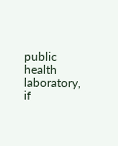public health laboratory, if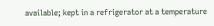available; kept in a refrigerator at a temperature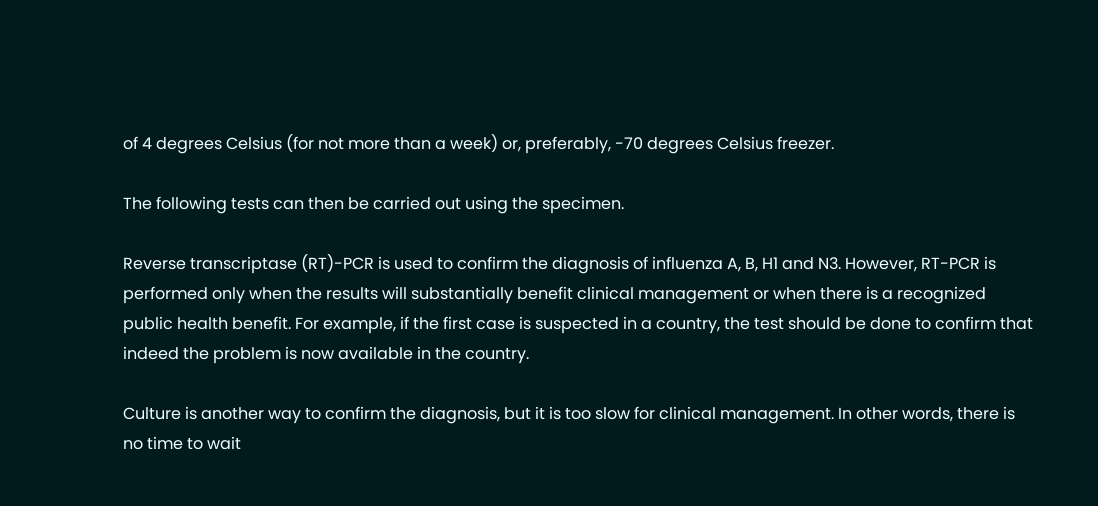of 4 degrees Celsius (for not more than a week) or, preferably, -70 degrees Celsius freezer.

The following tests can then be carried out using the specimen.

Reverse transcriptase (RT)-PCR is used to confirm the diagnosis of influenza A, B, H1 and N3. However, RT-PCR is performed only when the results will substantially benefit clinical management or when there is a recognized public health benefit. For example, if the first case is suspected in a country, the test should be done to confirm that indeed the problem is now available in the country.

Culture is another way to confirm the diagnosis, but it is too slow for clinical management. In other words, there is no time to wait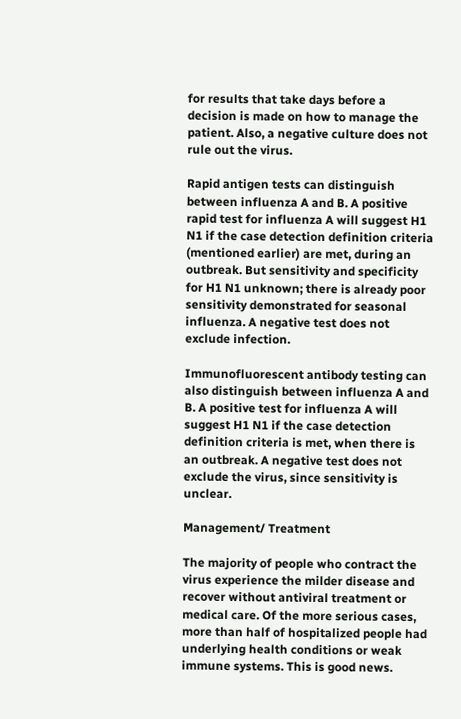for results that take days before a decision is made on how to manage the patient. Also, a negative culture does not rule out the virus.

Rapid antigen tests can distinguish between influenza A and B. A positive rapid test for influenza A will suggest H1 N1 if the case detection definition criteria (mentioned earlier) are met, during an outbreak. But sensitivity and specificity for H1 N1 unknown; there is already poor sensitivity demonstrated for seasonal influenza. A negative test does not exclude infection.

Immunofluorescent antibody testing can also distinguish between influenza A and B. A positive test for influenza A will suggest H1 N1 if the case detection definition criteria is met, when there is an outbreak. A negative test does not exclude the virus, since sensitivity is unclear.

Management/ Treatment

The majority of people who contract the virus experience the milder disease and recover without antiviral treatment or medical care. Of the more serious cases, more than half of hospitalized people had underlying health conditions or weak immune systems. This is good news.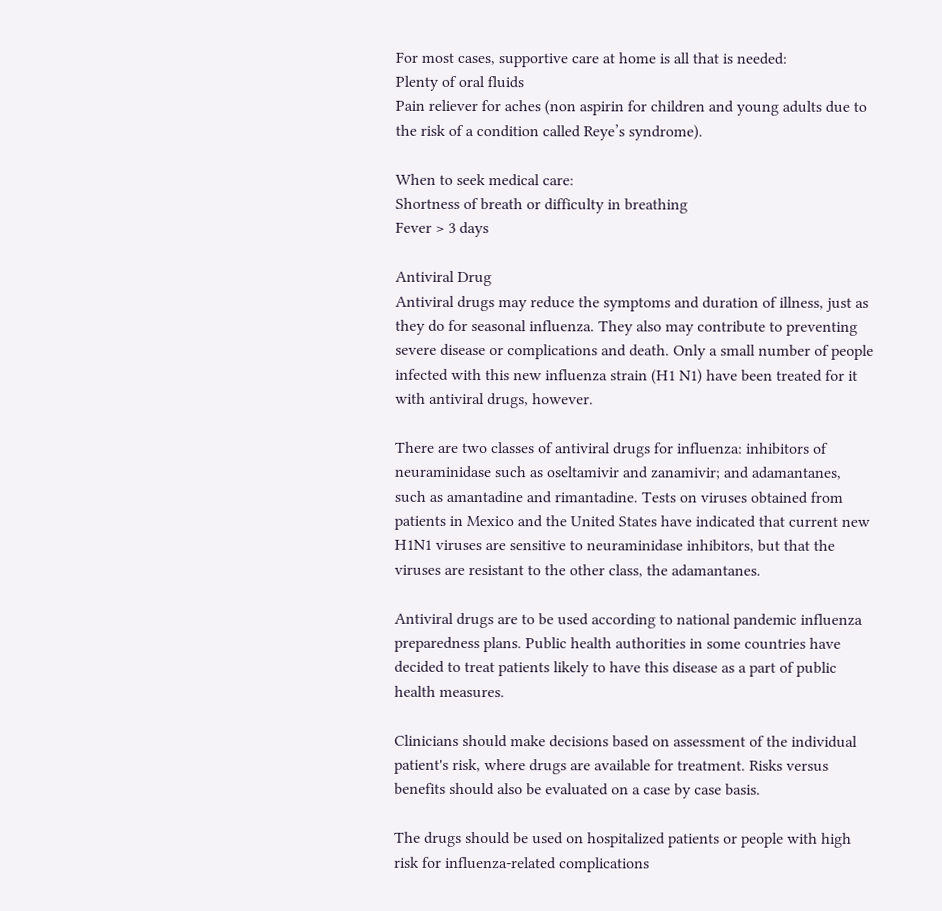For most cases, supportive care at home is all that is needed:
Plenty of oral fluids
Pain reliever for aches (non aspirin for children and young adults due to the risk of a condition called Reye’s syndrome).

When to seek medical care:
Shortness of breath or difficulty in breathing
Fever > 3 days

Antiviral Drug
Antiviral drugs may reduce the symptoms and duration of illness, just as they do for seasonal influenza. They also may contribute to preventing severe disease or complications and death. Only a small number of people infected with this new influenza strain (H1 N1) have been treated for it with antiviral drugs, however.

There are two classes of antiviral drugs for influenza: inhibitors of neuraminidase such as oseltamivir and zanamivir; and adamantanes, such as amantadine and rimantadine. Tests on viruses obtained from patients in Mexico and the United States have indicated that current new H1N1 viruses are sensitive to neuraminidase inhibitors, but that the viruses are resistant to the other class, the adamantanes.

Antiviral drugs are to be used according to national pandemic influenza preparedness plans. Public health authorities in some countries have decided to treat patients likely to have this disease as a part of public health measures.

Clinicians should make decisions based on assessment of the individual patient's risk, where drugs are available for treatment. Risks versus benefits should also be evaluated on a case by case basis.

The drugs should be used on hospitalized patients or people with high risk for influenza-related complications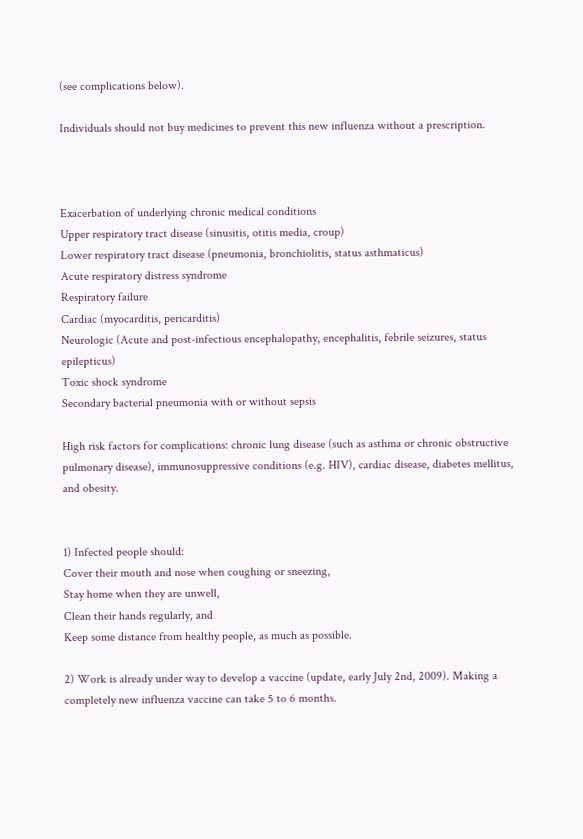(see complications below).

Individuals should not buy medicines to prevent this new influenza without a prescription.



Exacerbation of underlying chronic medical conditions
Upper respiratory tract disease (sinusitis, otitis media, croup)
Lower respiratory tract disease (pneumonia, bronchiolitis, status asthmaticus)
Acute respiratory distress syndrome
Respiratory failure
Cardiac (myocarditis, pericarditis)
Neurologic (Acute and post-infectious encephalopathy, encephalitis, febrile seizures, status epilepticus)
Toxic shock syndrome
Secondary bacterial pneumonia with or without sepsis

High risk factors for complications: chronic lung disease (such as asthma or chronic obstructive pulmonary disease), immunosuppressive conditions (e.g. HIV), cardiac disease, diabetes mellitus, and obesity.


1) Infected people should:
Cover their mouth and nose when coughing or sneezing,
Stay home when they are unwell,
Clean their hands regularly, and
Keep some distance from healthy people, as much as possible.

2) Work is already under way to develop a vaccine (update, early July 2nd, 2009). Making a completely new influenza vaccine can take 5 to 6 months.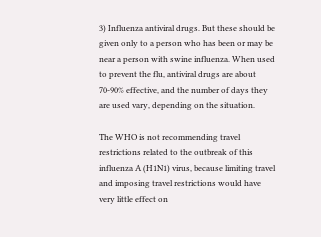3) Influenza antiviral drugs. But these should be given only to a person who has been or may be near a person with swine influenza. When used to prevent the flu, antiviral drugs are about 70-90% effective, and the number of days they are used vary, depending on the situation.

The WHO is not recommending travel restrictions related to the outbreak of this influenza A (H1N1) virus, because limiting travel and imposing travel restrictions would have very little effect on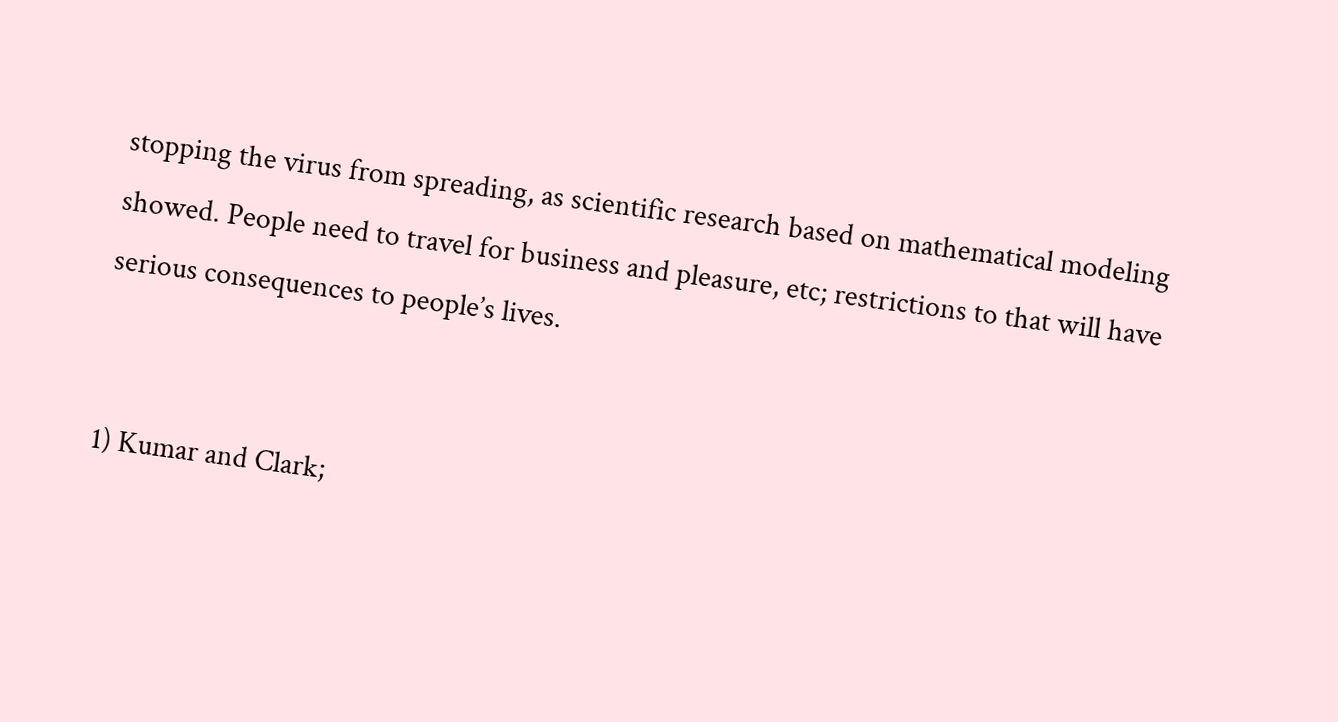stopping the virus from spreading, as scientific research based on mathematical modeling showed. People need to travel for business and pleasure, etc; restrictions to that will have serious consequences to people’s lives.


1) Kumar and Clark;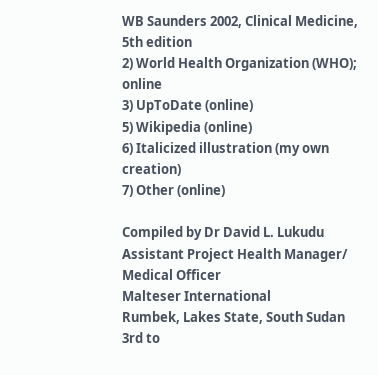WB Saunders 2002, Clinical Medicine, 5th edition
2) World Health Organization (WHO); online
3) UpToDate (online)
5) Wikipedia (online)
6) Italicized illustration (my own creation)
7) Other (online)

Compiled by Dr David L. Lukudu
Assistant Project Health Manager/ Medical Officer
Malteser International
Rumbek, Lakes State, South Sudan
3rd to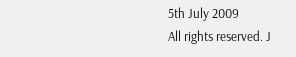5th July 2009
All rights reserved. J